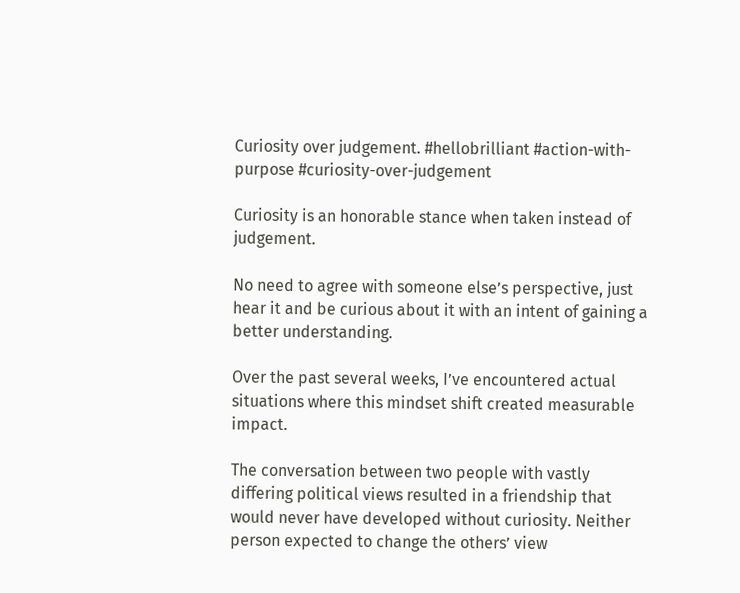Curiosity over judgement. #hellobrilliant #action-with-purpose #curiosity-over-judgement

Curiosity is an honorable stance when taken instead of judgement.

No need to agree with someone else’s perspective, just hear it and be curious about it with an intent of gaining a better understanding.

Over the past several weeks, I’ve encountered actual situations where this mindset shift created measurable impact.

The conversation between two people with vastly differing political views resulted in a friendship that would never have developed without curiosity. Neither person expected to change the others’ view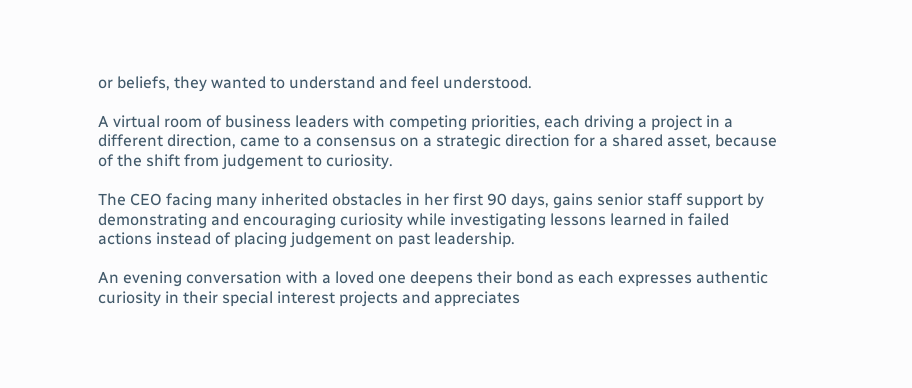or beliefs, they wanted to understand and feel understood.

A virtual room of business leaders with competing priorities, each driving a project in a different direction, came to a consensus on a strategic direction for a shared asset, because of the shift from judgement to curiosity.

The CEO facing many inherited obstacles in her first 90 days, gains senior staff support by demonstrating and encouraging curiosity while investigating lessons learned in failed actions instead of placing judgement on past leadership.

An evening conversation with a loved one deepens their bond as each expresses authentic curiosity in their special interest projects and appreciates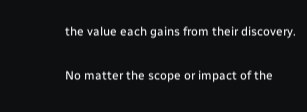the value each gains from their discovery.

No matter the scope or impact of the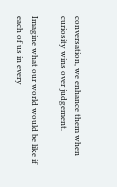conversation, we enhance them when curiosity wins over judgement.

Imagine what our world would be like if each of us in every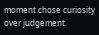moment chose curiosity over judgement.